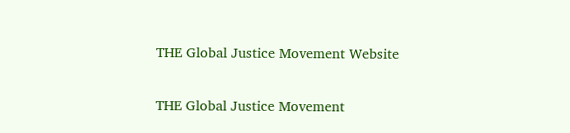THE Global Justice Movement Website

THE Global Justice Movement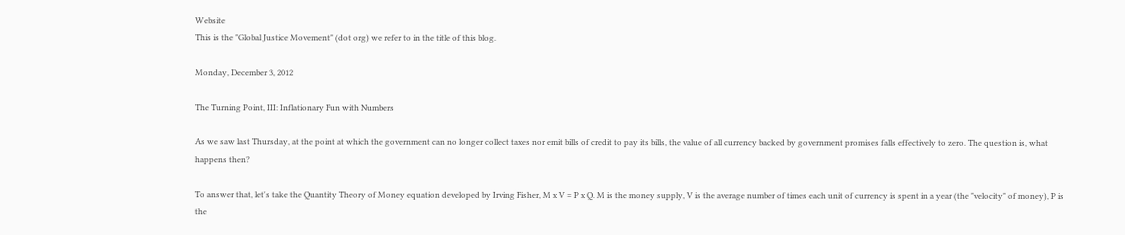Website
This is the "Global Justice Movement" (dot org) we refer to in the title of this blog.

Monday, December 3, 2012

The Turning Point, III: Inflationary Fun with Numbers

As we saw last Thursday, at the point at which the government can no longer collect taxes nor emit bills of credit to pay its bills, the value of all currency backed by government promises falls effectively to zero. The question is, what happens then?

To answer that, let's take the Quantity Theory of Money equation developed by Irving Fisher, M x V = P x Q. M is the money supply, V is the average number of times each unit of currency is spent in a year (the "velocity" of money), P is the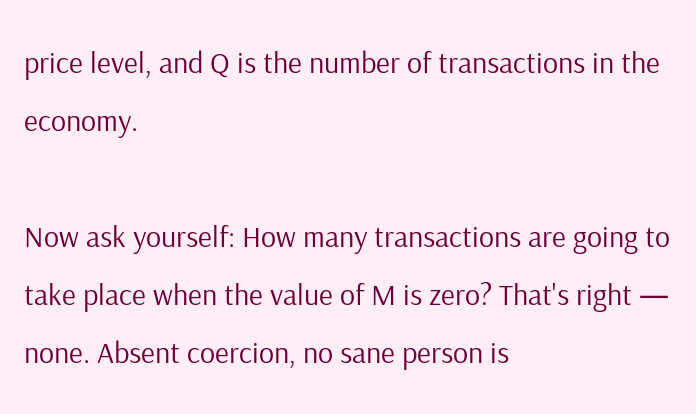price level, and Q is the number of transactions in the economy.

Now ask yourself: How many transactions are going to take place when the value of M is zero? That's right — none. Absent coercion, no sane person is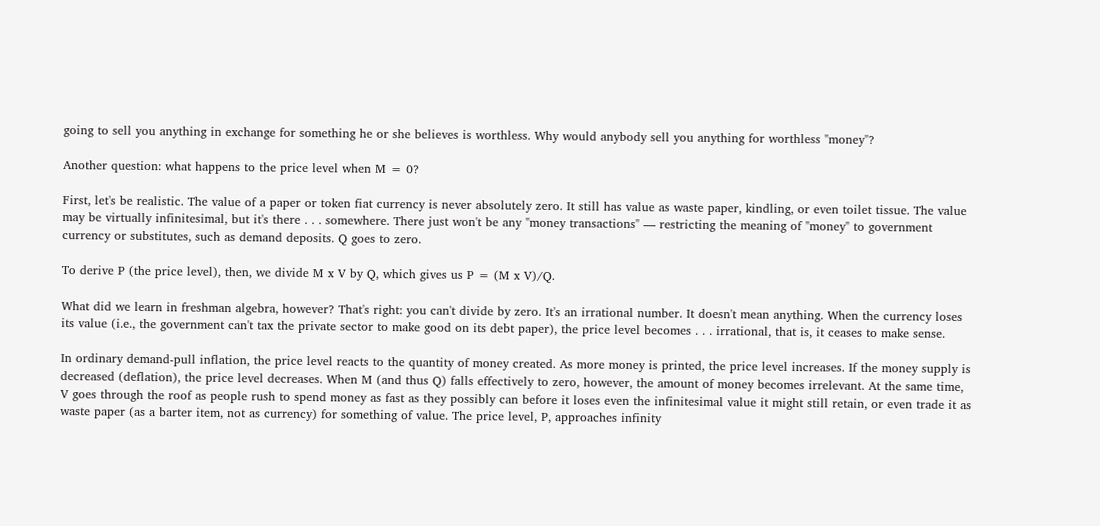going to sell you anything in exchange for something he or she believes is worthless. Why would anybody sell you anything for worthless "money"?

Another question: what happens to the price level when M = 0?

First, let's be realistic. The value of a paper or token fiat currency is never absolutely zero. It still has value as waste paper, kindling, or even toilet tissue. The value may be virtually infinitesimal, but it's there . . . somewhere. There just won't be any "money transactions" — restricting the meaning of "money" to government currency or substitutes, such as demand deposits. Q goes to zero.

To derive P (the price level), then, we divide M x V by Q, which gives us P = (M x V)/Q.

What did we learn in freshman algebra, however? That's right: you can't divide by zero. It's an irrational number. It doesn't mean anything. When the currency loses its value (i.e., the government can't tax the private sector to make good on its debt paper), the price level becomes . . . irrational, that is, it ceases to make sense.

In ordinary demand-pull inflation, the price level reacts to the quantity of money created. As more money is printed, the price level increases. If the money supply is decreased (deflation), the price level decreases. When M (and thus Q) falls effectively to zero, however, the amount of money becomes irrelevant. At the same time, V goes through the roof as people rush to spend money as fast as they possibly can before it loses even the infinitesimal value it might still retain, or even trade it as waste paper (as a barter item, not as currency) for something of value. The price level, P, approaches infinity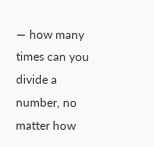— how many times can you divide a number, no matter how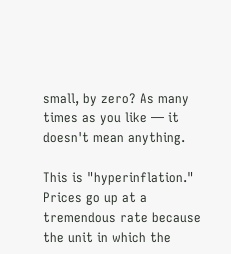small, by zero? As many times as you like — it doesn't mean anything.

This is "hyperinflation." Prices go up at a tremendous rate because the unit in which the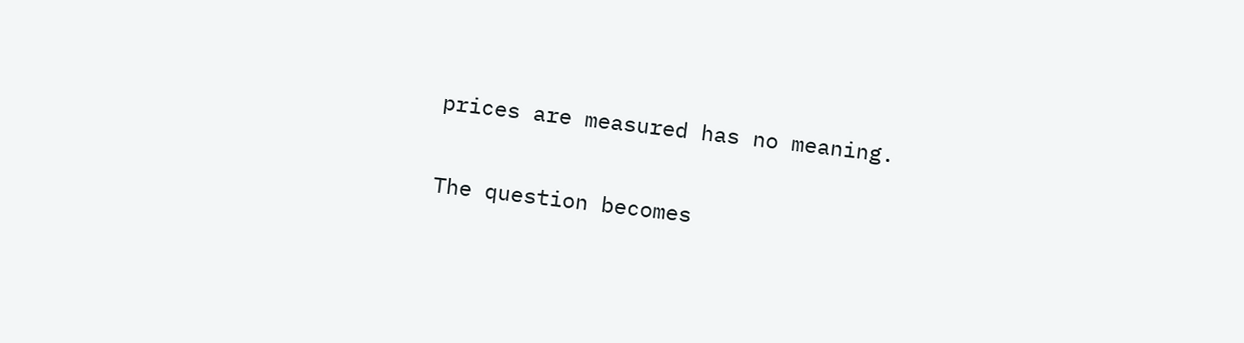prices are measured has no meaning.

The question becomes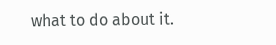what to do about it.